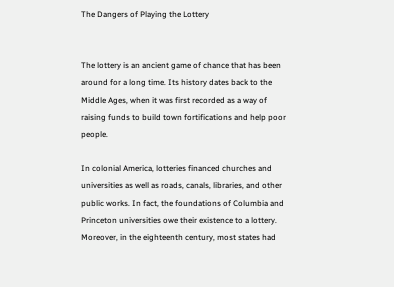The Dangers of Playing the Lottery


The lottery is an ancient game of chance that has been around for a long time. Its history dates back to the Middle Ages, when it was first recorded as a way of raising funds to build town fortifications and help poor people.

In colonial America, lotteries financed churches and universities as well as roads, canals, libraries, and other public works. In fact, the foundations of Columbia and Princeton universities owe their existence to a lottery. Moreover, in the eighteenth century, most states had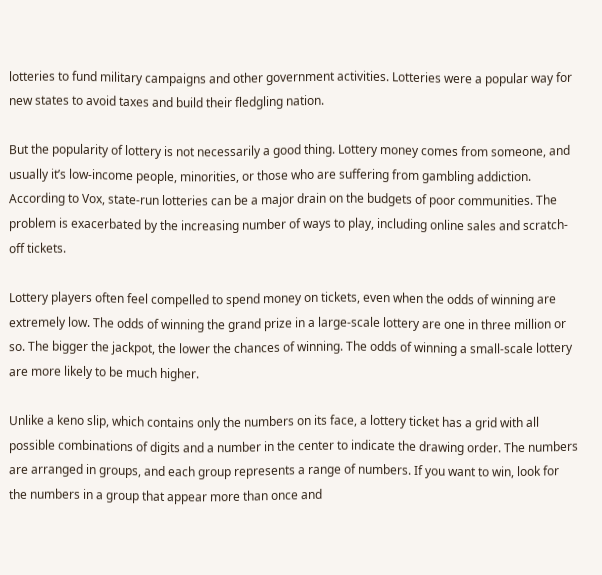lotteries to fund military campaigns and other government activities. Lotteries were a popular way for new states to avoid taxes and build their fledgling nation.

But the popularity of lottery is not necessarily a good thing. Lottery money comes from someone, and usually it’s low-income people, minorities, or those who are suffering from gambling addiction. According to Vox, state-run lotteries can be a major drain on the budgets of poor communities. The problem is exacerbated by the increasing number of ways to play, including online sales and scratch-off tickets.

Lottery players often feel compelled to spend money on tickets, even when the odds of winning are extremely low. The odds of winning the grand prize in a large-scale lottery are one in three million or so. The bigger the jackpot, the lower the chances of winning. The odds of winning a small-scale lottery are more likely to be much higher.

Unlike a keno slip, which contains only the numbers on its face, a lottery ticket has a grid with all possible combinations of digits and a number in the center to indicate the drawing order. The numbers are arranged in groups, and each group represents a range of numbers. If you want to win, look for the numbers in a group that appear more than once and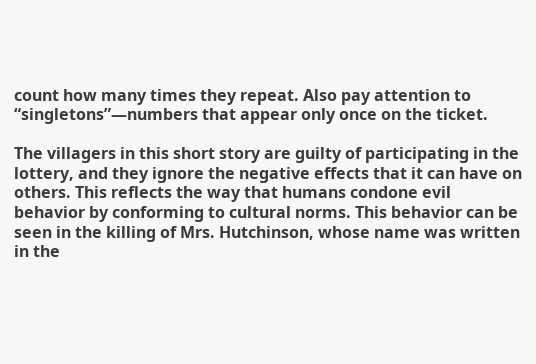count how many times they repeat. Also pay attention to “singletons”—numbers that appear only once on the ticket.

The villagers in this short story are guilty of participating in the lottery, and they ignore the negative effects that it can have on others. This reflects the way that humans condone evil behavior by conforming to cultural norms. This behavior can be seen in the killing of Mrs. Hutchinson, whose name was written in the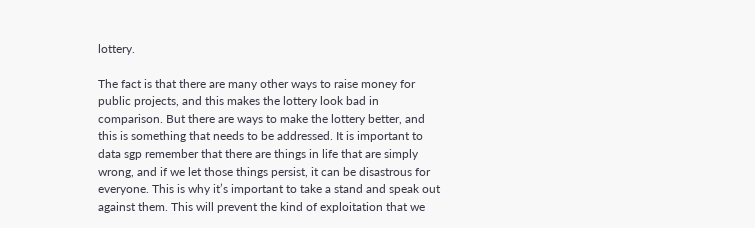lottery.

The fact is that there are many other ways to raise money for public projects, and this makes the lottery look bad in comparison. But there are ways to make the lottery better, and this is something that needs to be addressed. It is important to data sgp remember that there are things in life that are simply wrong, and if we let those things persist, it can be disastrous for everyone. This is why it’s important to take a stand and speak out against them. This will prevent the kind of exploitation that we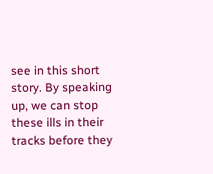see in this short story. By speaking up, we can stop these ills in their tracks before they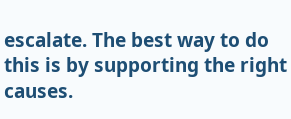escalate. The best way to do this is by supporting the right causes.